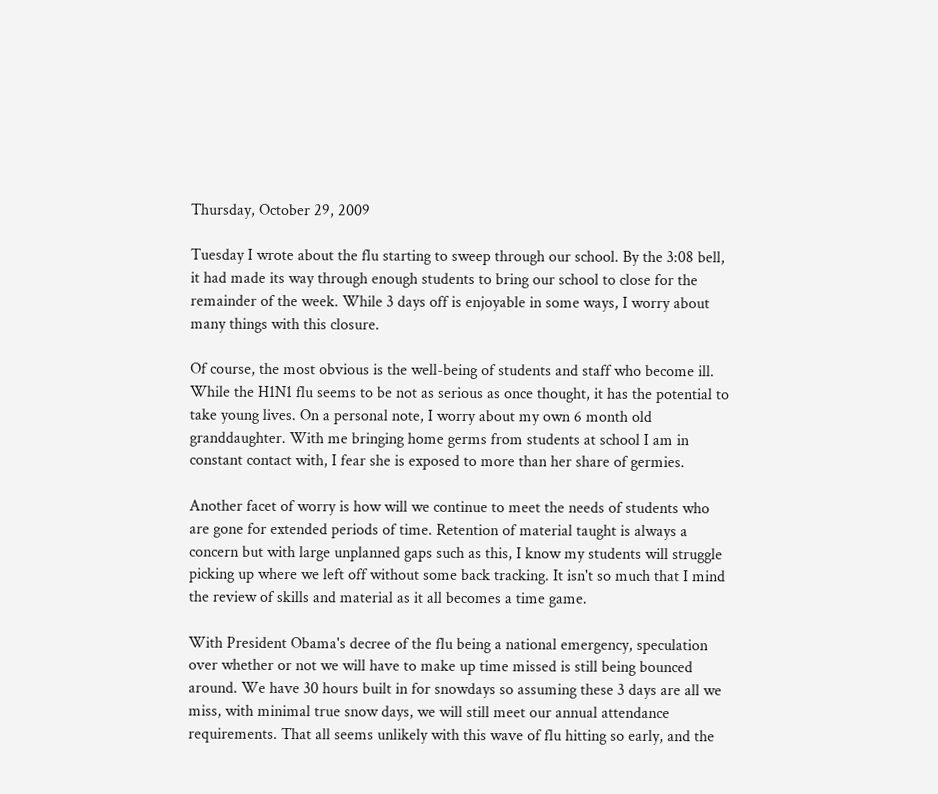Thursday, October 29, 2009

Tuesday I wrote about the flu starting to sweep through our school. By the 3:08 bell, it had made its way through enough students to bring our school to close for the remainder of the week. While 3 days off is enjoyable in some ways, I worry about many things with this closure.

Of course, the most obvious is the well-being of students and staff who become ill. While the H1N1 flu seems to be not as serious as once thought, it has the potential to take young lives. On a personal note, I worry about my own 6 month old granddaughter. With me bringing home germs from students at school I am in constant contact with, I fear she is exposed to more than her share of germies.

Another facet of worry is how will we continue to meet the needs of students who are gone for extended periods of time. Retention of material taught is always a concern but with large unplanned gaps such as this, I know my students will struggle picking up where we left off without some back tracking. It isn't so much that I mind the review of skills and material as it all becomes a time game.

With President Obama's decree of the flu being a national emergency, speculation over whether or not we will have to make up time missed is still being bounced around. We have 30 hours built in for snowdays so assuming these 3 days are all we miss, with minimal true snow days, we will still meet our annual attendance requirements. That all seems unlikely with this wave of flu hitting so early, and the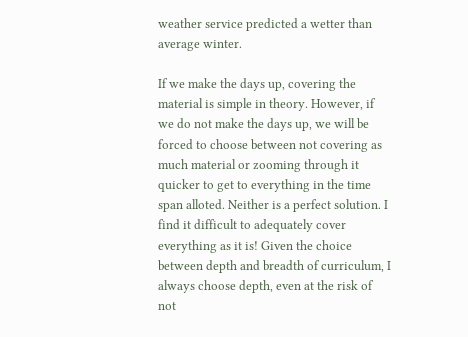weather service predicted a wetter than average winter.

If we make the days up, covering the material is simple in theory. However, if we do not make the days up, we will be forced to choose between not covering as much material or zooming through it quicker to get to everything in the time span alloted. Neither is a perfect solution. I find it difficult to adequately cover everything as it is! Given the choice between depth and breadth of curriculum, I always choose depth, even at the risk of not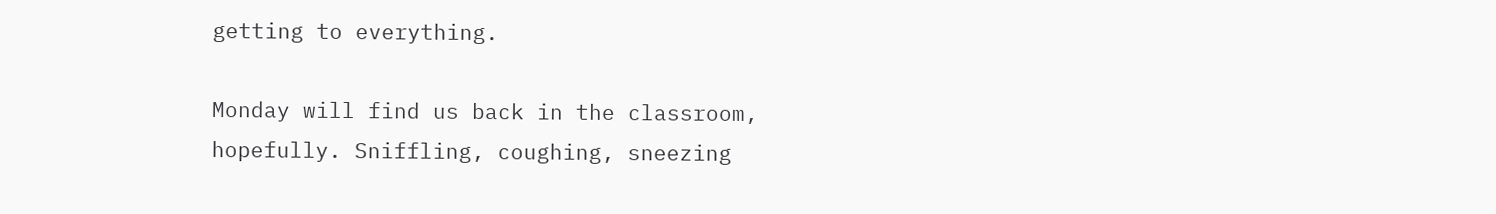getting to everything.

Monday will find us back in the classroom, hopefully. Sniffling, coughing, sneezing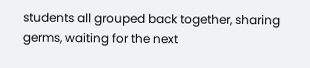students all grouped back together, sharing germs, waiting for the next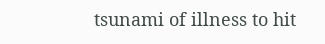tsunami of illness to hit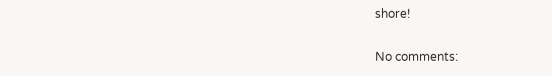shore!

No comments: